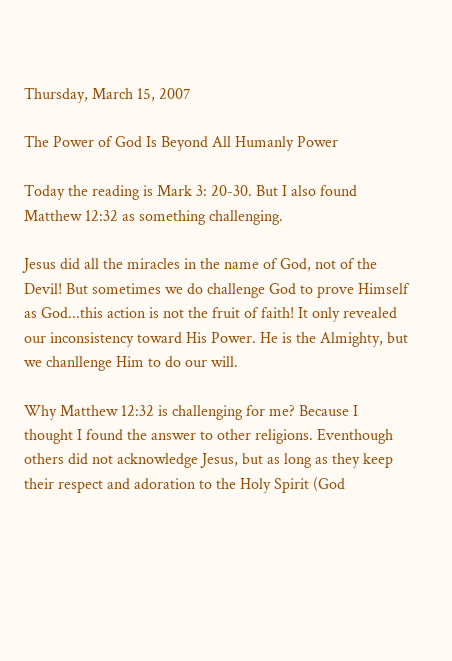Thursday, March 15, 2007

The Power of God Is Beyond All Humanly Power

Today the reading is Mark 3: 20-30. But I also found Matthew 12:32 as something challenging.

Jesus did all the miracles in the name of God, not of the Devil! But sometimes we do challenge God to prove Himself as God...this action is not the fruit of faith! It only revealed our inconsistency toward His Power. He is the Almighty, but we chanllenge Him to do our will.

Why Matthew 12:32 is challenging for me? Because I thought I found the answer to other religions. Eventhough others did not acknowledge Jesus, but as long as they keep their respect and adoration to the Holy Spirit (God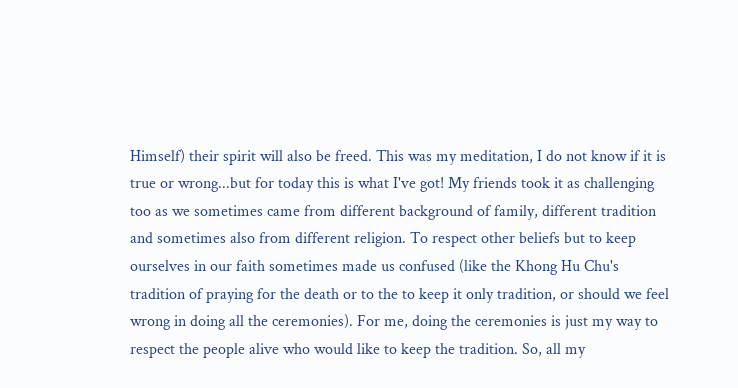Himself) their spirit will also be freed. This was my meditation, I do not know if it is true or wrong...but for today this is what I've got! My friends took it as challenging too as we sometimes came from different background of family, different tradition and sometimes also from different religion. To respect other beliefs but to keep ourselves in our faith sometimes made us confused (like the Khong Hu Chu's tradition of praying for the death or to the to keep it only tradition, or should we feel wrong in doing all the ceremonies). For me, doing the ceremonies is just my way to respect the people alive who would like to keep the tradition. So, all my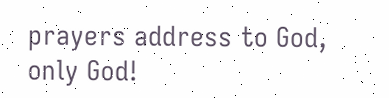prayers address to God, only God!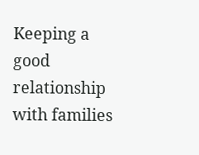Keeping a good relationship with families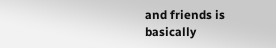and friends is basically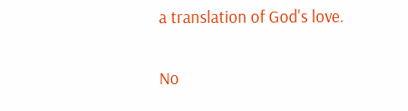a translation of God's love.

No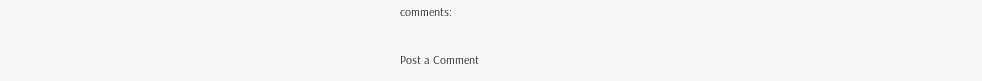comments:

Post a Comment